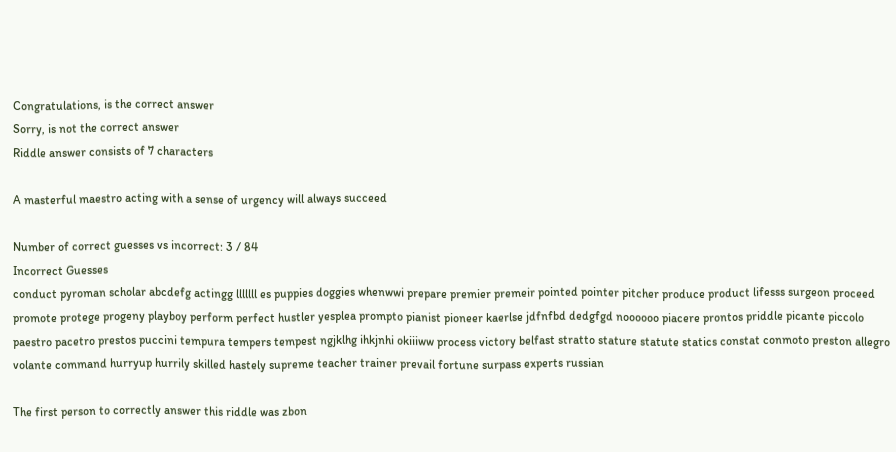Congratulations, is the correct answer
Sorry, is not the correct answer
Riddle answer consists of 7 characters

A masterful maestro acting with a sense of urgency will always succeed

Number of correct guesses vs incorrect: 3 / 84
Incorrect Guesses
conduct pyroman scholar abcdefg actingg lllllll es puppies doggies whenwwi prepare premier premeir pointed pointer pitcher produce product lifesss surgeon proceed promote protege progeny playboy perform perfect hustler yesplea prompto pianist pioneer kaerlse jdfnfbd dedgfgd noooooo piacere prontos priddle picante piccolo paestro pacetro prestos puccini tempura tempers tempest ngjklhg ihkjnhi okiiiww process victory belfast stratto stature statute statics constat conmoto preston allegro volante command hurryup hurrily skilled hastely supreme teacher trainer prevail fortune surpass experts russian

The first person to correctly answer this riddle was zbon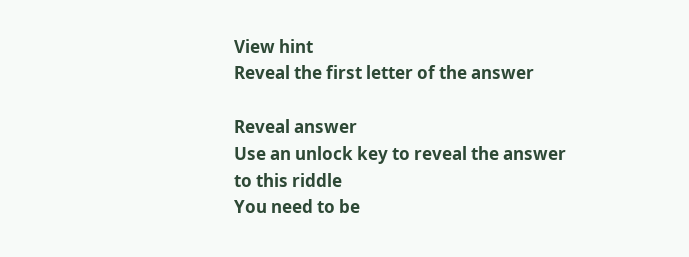View hint
Reveal the first letter of the answer

Reveal answer
Use an unlock key to reveal the answer to this riddle
You need to be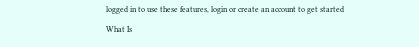logged in to use these features, login or create an account to get started

What Is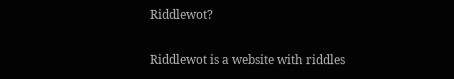Riddlewot?

Riddlewot is a website with riddles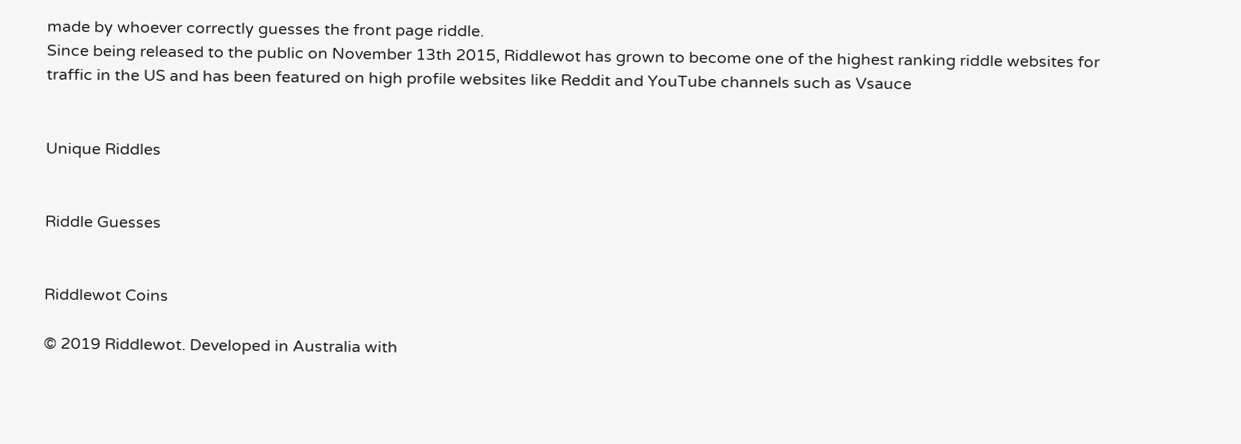made by whoever correctly guesses the front page riddle.
Since being released to the public on November 13th 2015, Riddlewot has grown to become one of the highest ranking riddle websites for traffic in the US and has been featured on high profile websites like Reddit and YouTube channels such as Vsauce


Unique Riddles


Riddle Guesses


Riddlewot Coins

© 2019 Riddlewot. Developed in Australia with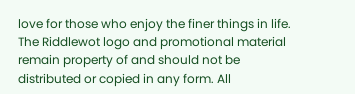love for those who enjoy the finer things in life. The Riddlewot logo and promotional material remain property of and should not be distributed or copied in any form. All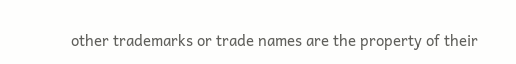other trademarks or trade names are the property of their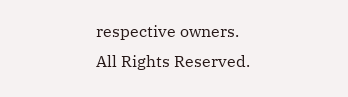respective owners. All Rights Reserved.